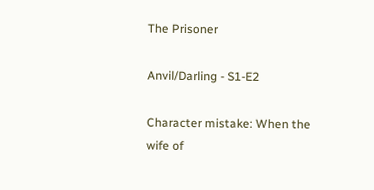The Prisoner

Anvil/Darling - S1-E2

Character mistake: When the wife of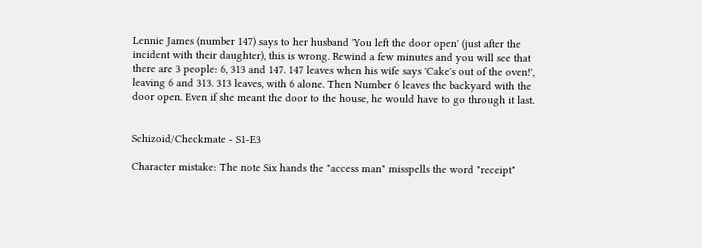Lennie James (number 147) says to her husband 'You left the door open' (just after the incident with their daughter), this is wrong. Rewind a few minutes and you will see that there are 3 people: 6, 313 and 147. 147 leaves when his wife says 'Cake's out of the oven!', leaving 6 and 313. 313 leaves, with 6 alone. Then Number 6 leaves the backyard with the door open. Even if she meant the door to the house, he would have to go through it last.


Schizoid/Checkmate - S1-E3

Character mistake: The note Six hands the "access man" misspells the word "receipt"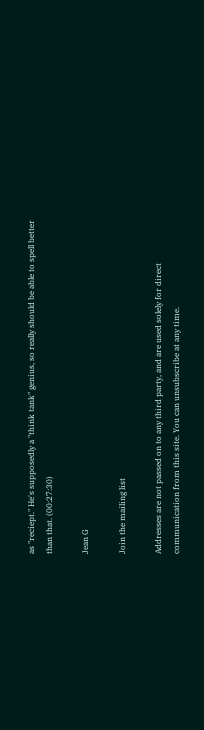as "reciept." He's supposedly a "think tank" genius, so really should be able to spell better than that. (00:27:30)

Jean G

Join the mailing list

Addresses are not passed on to any third party, and are used solely for direct communication from this site. You can unsubscribe at any time.